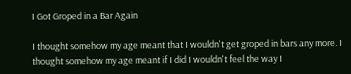I Got Groped in a Bar Again

I thought somehow my age meant that I wouldn't get groped in bars any more. I thought somehow my age meant if I did I wouldn't feel the way I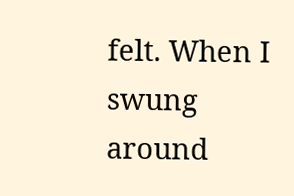felt. When I swung around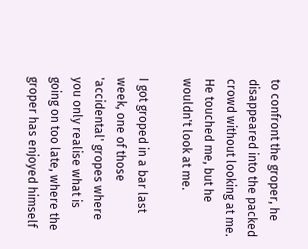to confront the groper, he disappeared into the packed crowd without looking at me. He touched me, but he wouldn't look at me.

I got groped in a bar last week, one of those 'accidental' gropes where you only realise what is going on too late, where the groper has enjoyed himself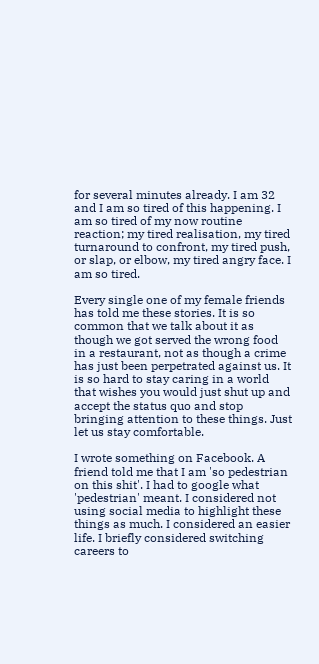for several minutes already. I am 32 and I am so tired of this happening. I am so tired of my now routine reaction; my tired realisation, my tired turnaround to confront, my tired push, or slap, or elbow, my tired angry face. I am so tired.

Every single one of my female friends has told me these stories. It is so common that we talk about it as though we got served the wrong food in a restaurant, not as though a crime has just been perpetrated against us. It is so hard to stay caring in a world that wishes you would just shut up and accept the status quo and stop bringing attention to these things. Just let us stay comfortable.

I wrote something on Facebook. A friend told me that I am 'so pedestrian on this shit'. I had to google what 'pedestrian' meant. I considered not using social media to highlight these things as much. I considered an easier life. I briefly considered switching careers to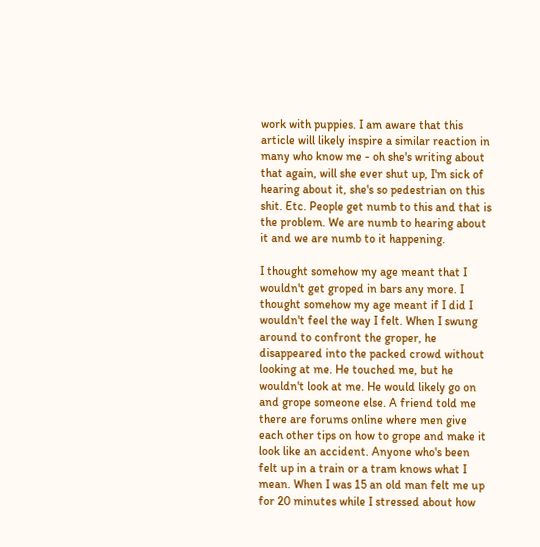work with puppies. I am aware that this article will likely inspire a similar reaction in many who know me - oh she's writing about that again, will she ever shut up, I'm sick of hearing about it, she's so pedestrian on this shit. Etc. People get numb to this and that is the problem. We are numb to hearing about it and we are numb to it happening.

I thought somehow my age meant that I wouldn't get groped in bars any more. I thought somehow my age meant if I did I wouldn't feel the way I felt. When I swung around to confront the groper, he disappeared into the packed crowd without looking at me. He touched me, but he wouldn't look at me. He would likely go on and grope someone else. A friend told me there are forums online where men give each other tips on how to grope and make it look like an accident. Anyone who's been felt up in a train or a tram knows what I mean. When I was 15 an old man felt me up for 20 minutes while I stressed about how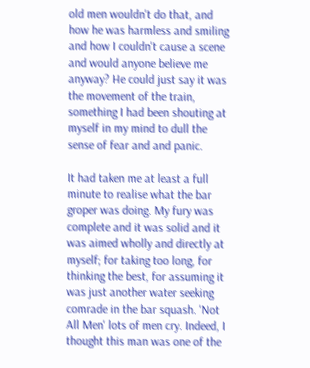old men wouldn't do that, and how he was harmless and smiling and how I couldn't cause a scene and would anyone believe me anyway? He could just say it was the movement of the train, something I had been shouting at myself in my mind to dull the sense of fear and and panic.

It had taken me at least a full minute to realise what the bar groper was doing. My fury was complete and it was solid and it was aimed wholly and directly at myself; for taking too long, for thinking the best, for assuming it was just another water seeking comrade in the bar squash. 'Not All Men' lots of men cry. Indeed, I thought this man was one of the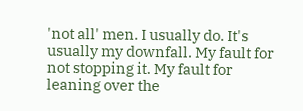'not all' men. I usually do. It's usually my downfall. My fault for not stopping it. My fault for leaning over the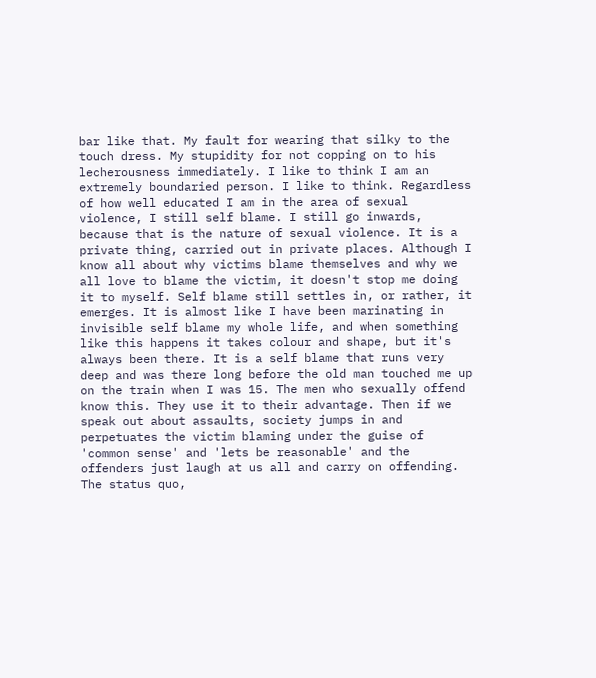bar like that. My fault for wearing that silky to the touch dress. My stupidity for not copping on to his lecherousness immediately. I like to think I am an extremely boundaried person. I like to think. Regardless of how well educated I am in the area of sexual violence, I still self blame. I still go inwards, because that is the nature of sexual violence. It is a private thing, carried out in private places. Although I know all about why victims blame themselves and why we all love to blame the victim, it doesn't stop me doing it to myself. Self blame still settles in, or rather, it emerges. It is almost like I have been marinating in invisible self blame my whole life, and when something like this happens it takes colour and shape, but it's always been there. It is a self blame that runs very deep and was there long before the old man touched me up on the train when I was 15. The men who sexually offend know this. They use it to their advantage. Then if we speak out about assaults, society jumps in and perpetuates the victim blaming under the guise of 'common sense' and 'lets be reasonable' and the offenders just laugh at us all and carry on offending. The status quo,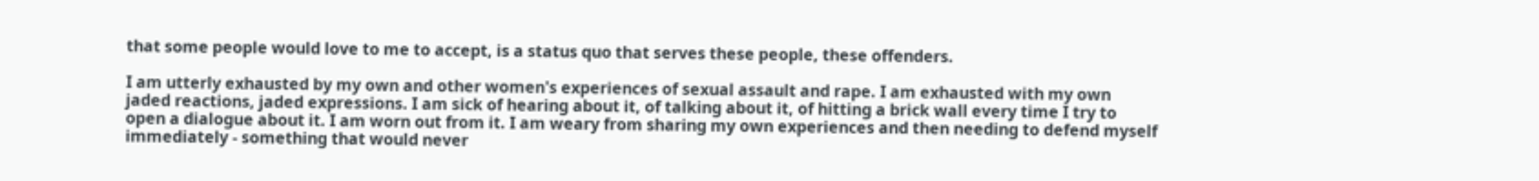that some people would love to me to accept, is a status quo that serves these people, these offenders.

I am utterly exhausted by my own and other women's experiences of sexual assault and rape. I am exhausted with my own jaded reactions, jaded expressions. I am sick of hearing about it, of talking about it, of hitting a brick wall every time I try to open a dialogue about it. I am worn out from it. I am weary from sharing my own experiences and then needing to defend myself immediately - something that would never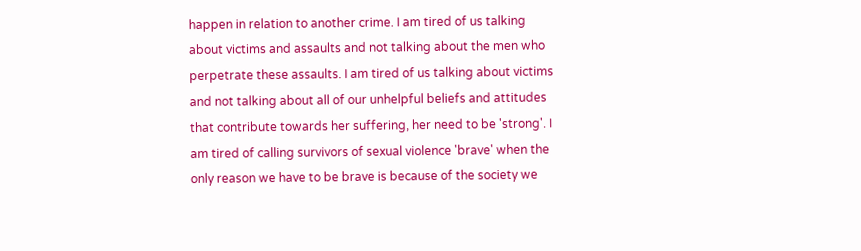happen in relation to another crime. I am tired of us talking about victims and assaults and not talking about the men who perpetrate these assaults. I am tired of us talking about victims and not talking about all of our unhelpful beliefs and attitudes that contribute towards her suffering, her need to be 'strong'. I am tired of calling survivors of sexual violence 'brave' when the only reason we have to be brave is because of the society we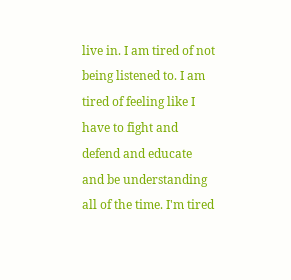live in. I am tired of not being listened to. I am tired of feeling like I have to fight and defend and educate and be understanding all of the time. I'm tired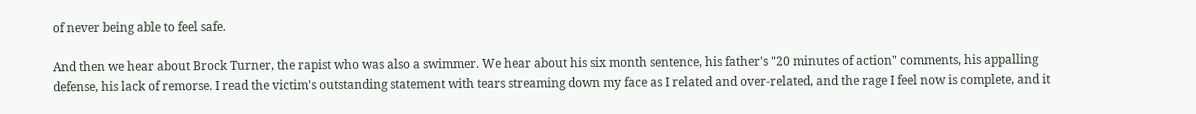of never being able to feel safe.

And then we hear about Brock Turner, the rapist who was also a swimmer. We hear about his six month sentence, his father's "20 minutes of action" comments, his appalling defense, his lack of remorse. I read the victim's outstanding statement with tears streaming down my face as I related and over-related, and the rage I feel now is complete, and it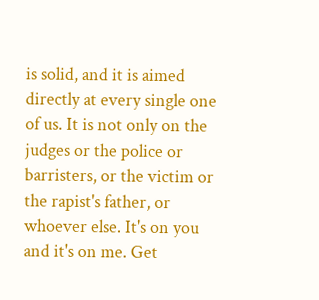is solid, and it is aimed directly at every single one of us. It is not only on the judges or the police or barristers, or the victim or the rapist's father, or whoever else. It's on you and it's on me. Get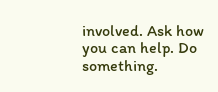involved. Ask how you can help. Do something.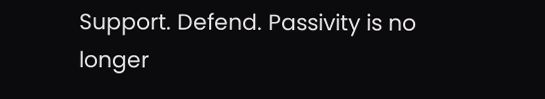Support. Defend. Passivity is no longer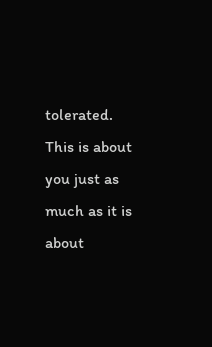tolerated. This is about you just as much as it is about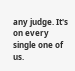any judge. It's on every single one of us.